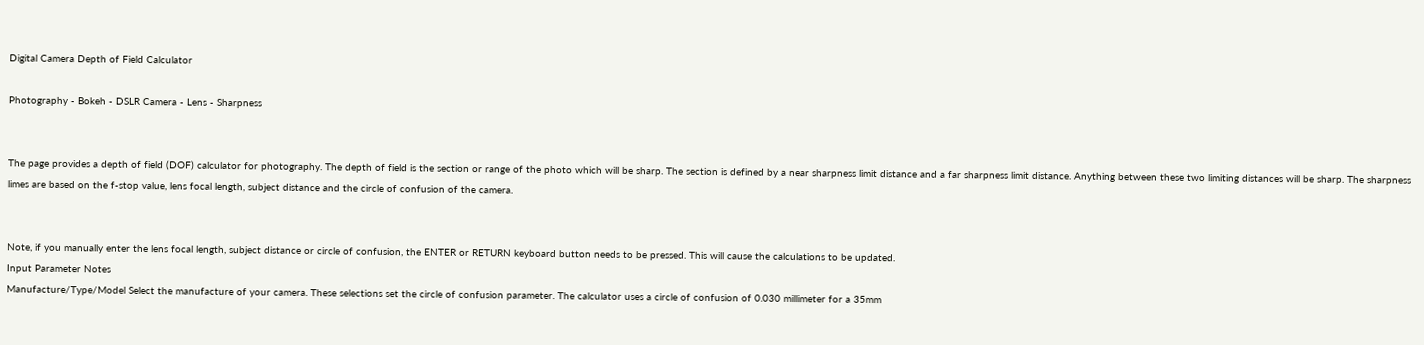Digital Camera Depth of Field Calculator

Photography - Bokeh - DSLR Camera - Lens - Sharpness


The page provides a depth of field (DOF) calculator for photography. The depth of field is the section or range of the photo which will be sharp. The section is defined by a near sharpness limit distance and a far sharpness limit distance. Anything between these two limiting distances will be sharp. The sharpness limes are based on the f-stop value, lens focal length, subject distance and the circle of confusion of the camera.


Note, if you manually enter the lens focal length, subject distance or circle of confusion, the ENTER or RETURN keyboard button needs to be pressed. This will cause the calculations to be updated.
Input Parameter Notes
Manufacture/Type/Model Select the manufacture of your camera. These selections set the circle of confusion parameter. The calculator uses a circle of confusion of 0.030 millimeter for a 35mm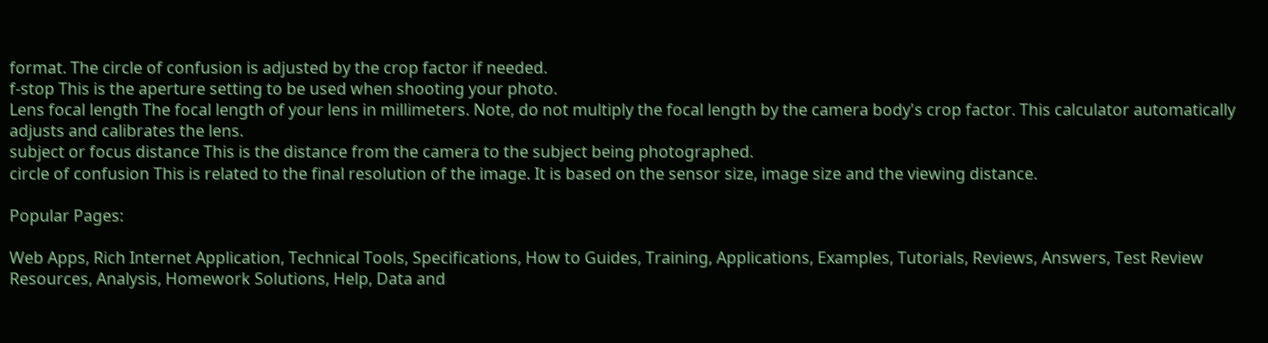format. The circle of confusion is adjusted by the crop factor if needed.
f-stop This is the aperture setting to be used when shooting your photo.
Lens focal length The focal length of your lens in millimeters. Note, do not multiply the focal length by the camera body's crop factor. This calculator automatically adjusts and calibrates the lens.
subject or focus distance This is the distance from the camera to the subject being photographed.
circle of confusion This is related to the final resolution of the image. It is based on the sensor size, image size and the viewing distance.

Popular Pages:

Web Apps, Rich Internet Application, Technical Tools, Specifications, How to Guides, Training, Applications, Examples, Tutorials, Reviews, Answers, Test Review Resources, Analysis, Homework Solutions, Help, Data and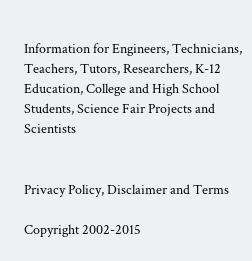Information for Engineers, Technicians, Teachers, Tutors, Researchers, K-12 Education, College and High School Students, Science Fair Projects and Scientists


Privacy Policy, Disclaimer and Terms

Copyright 2002-2015